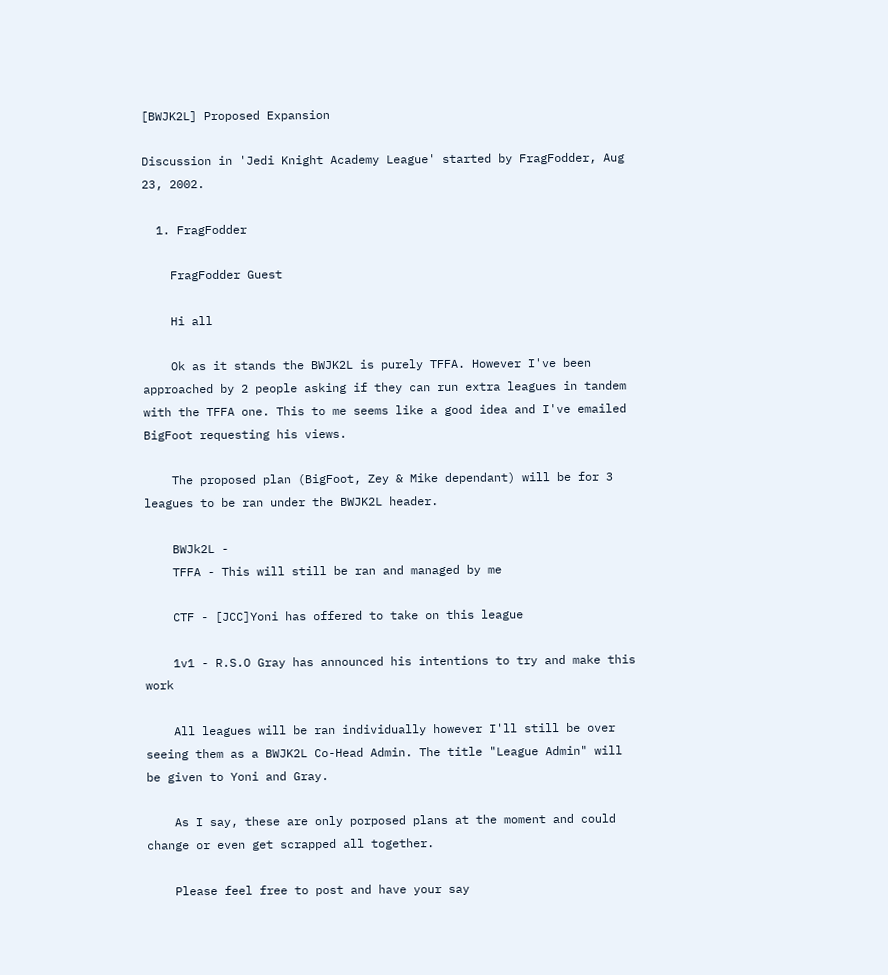[BWJK2L] Proposed Expansion

Discussion in 'Jedi Knight Academy League' started by FragFodder, Aug 23, 2002.

  1. FragFodder

    FragFodder Guest

    Hi all

    Ok as it stands the BWJK2L is purely TFFA. However I've been approached by 2 people asking if they can run extra leagues in tandem with the TFFA one. This to me seems like a good idea and I've emailed BigFoot requesting his views.

    The proposed plan (BigFoot, Zey & Mike dependant) will be for 3 leagues to be ran under the BWJK2L header.

    BWJk2L -
    TFFA - This will still be ran and managed by me

    CTF - [JCC]Yoni has offered to take on this league

    1v1 - R.S.O Gray has announced his intentions to try and make this work

    All leagues will be ran individually however I'll still be over seeing them as a BWJK2L Co-Head Admin. The title "League Admin" will be given to Yoni and Gray.

    As I say, these are only porposed plans at the moment and could change or even get scrapped all together.

    Please feel free to post and have your say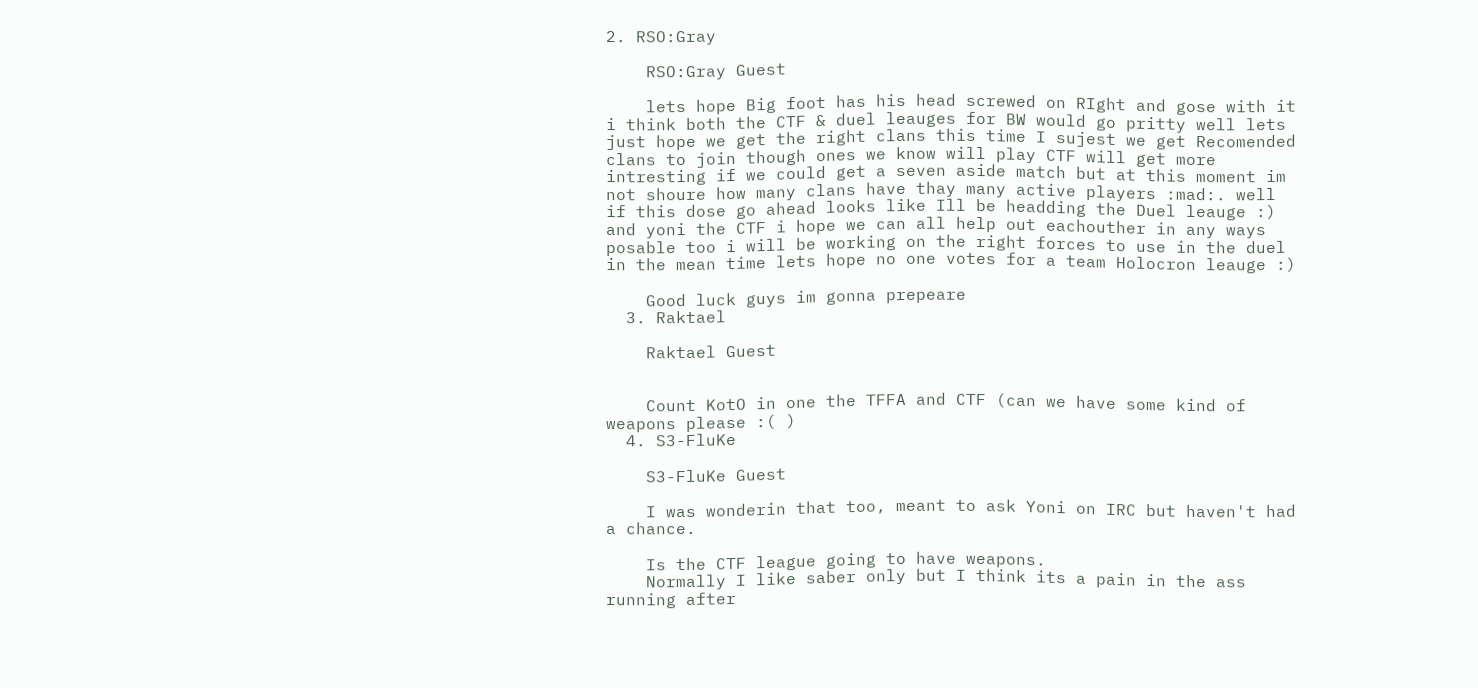2. RSO:Gray

    RSO:Gray Guest

    lets hope Big foot has his head screwed on RIght and gose with it i think both the CTF & duel leauges for BW would go pritty well lets just hope we get the right clans this time I sujest we get Recomended clans to join though ones we know will play CTF will get more intresting if we could get a seven aside match but at this moment im not shoure how many clans have thay many active players :mad:. well if this dose go ahead looks like Ill be headding the Duel leauge :) and yoni the CTF i hope we can all help out eachouther in any ways posable too i will be working on the right forces to use in the duel in the mean time lets hope no one votes for a team Holocron leauge :)

    Good luck guys im gonna prepeare
  3. Raktael

    Raktael Guest


    Count KotO in one the TFFA and CTF (can we have some kind of weapons please :( )
  4. S3-FluKe

    S3-FluKe Guest

    I was wonderin that too, meant to ask Yoni on IRC but haven't had a chance.

    Is the CTF league going to have weapons.
    Normally I like saber only but I think its a pain in the ass running after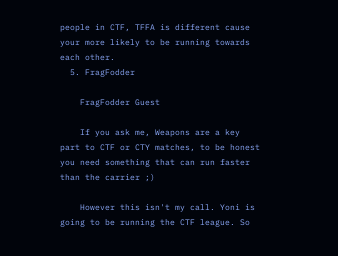people in CTF, TFFA is different cause your more likely to be running towards each other.
  5. FragFodder

    FragFodder Guest

    If you ask me, Weapons are a key part to CTF or CTY matches, to be honest you need something that can run faster than the carrier ;)

    However this isn't my call. Yoni is going to be running the CTF league. So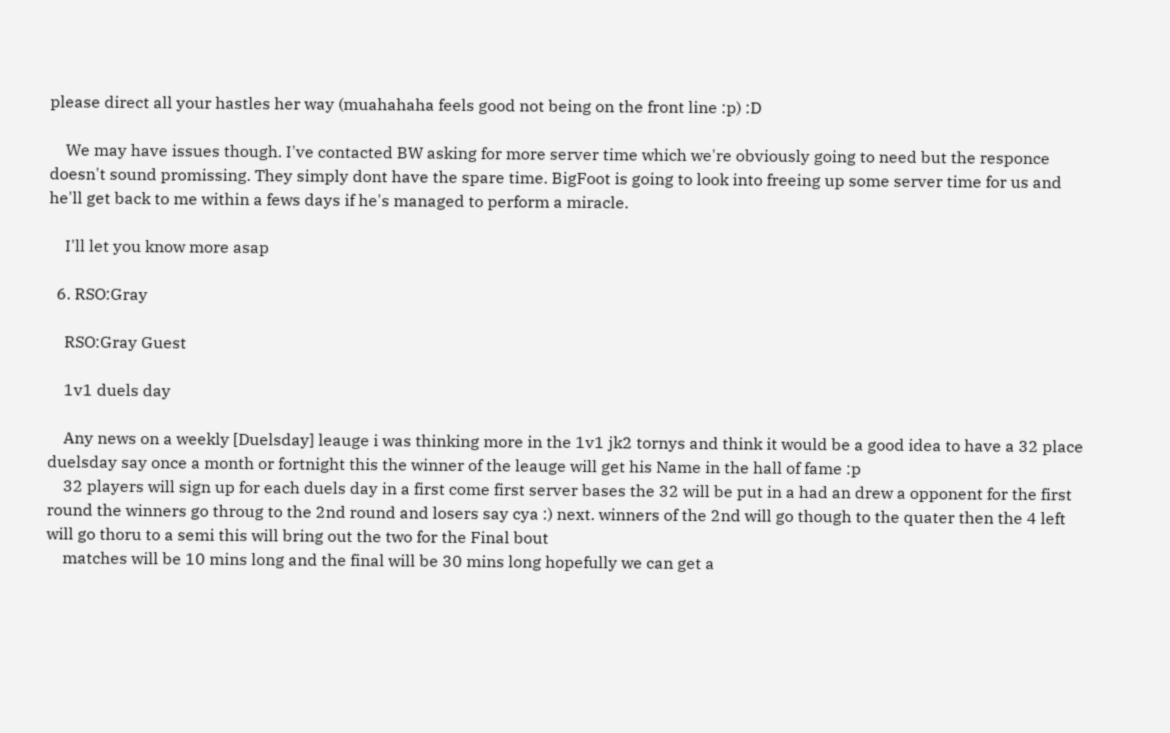please direct all your hastles her way (muahahaha feels good not being on the front line :p) :D

    We may have issues though. I've contacted BW asking for more server time which we're obviously going to need but the responce doesn't sound promissing. They simply dont have the spare time. BigFoot is going to look into freeing up some server time for us and he'll get back to me within a fews days if he's managed to perform a miracle.

    I'll let you know more asap

  6. RSO:Gray

    RSO:Gray Guest

    1v1 duels day

    Any news on a weekly [Duelsday] leauge i was thinking more in the 1v1 jk2 tornys and think it would be a good idea to have a 32 place duelsday say once a month or fortnight this the winner of the leauge will get his Name in the hall of fame :p
    32 players will sign up for each duels day in a first come first server bases the 32 will be put in a had an drew a opponent for the first round the winners go throug to the 2nd round and losers say cya :) next. winners of the 2nd will go though to the quater then the 4 left will go thoru to a semi this will bring out the two for the Final bout
    matches will be 10 mins long and the final will be 30 mins long hopefully we can get a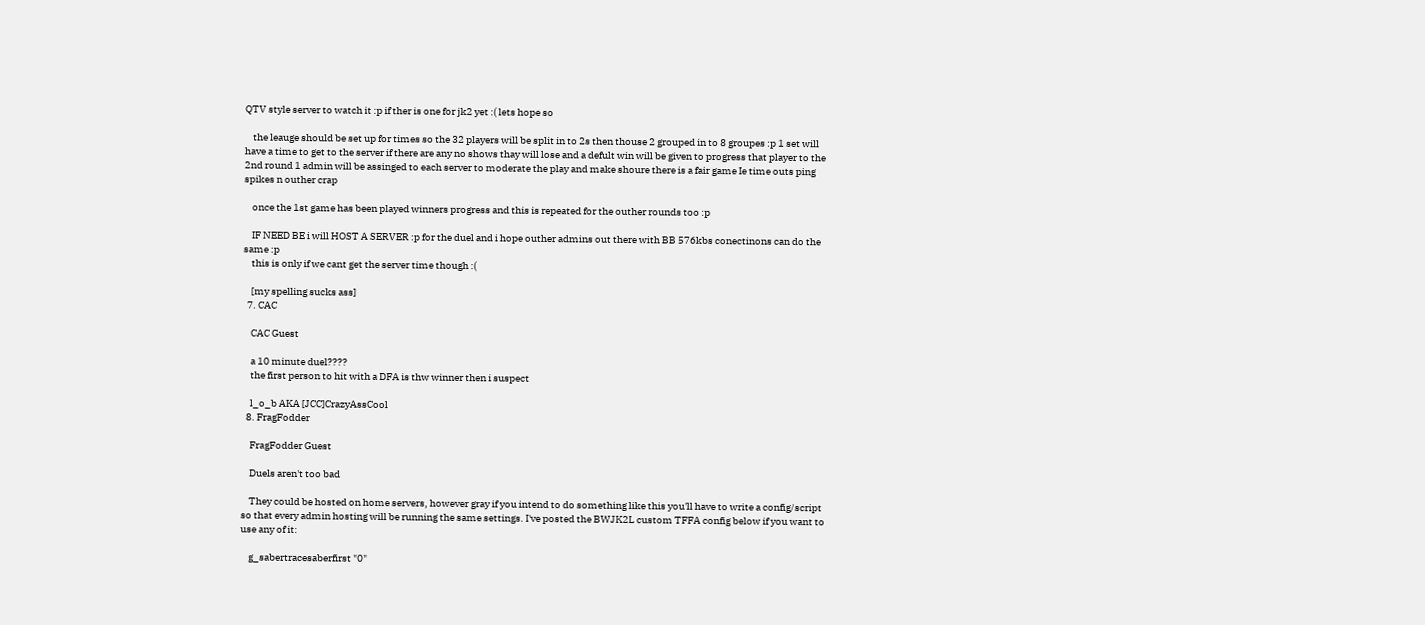QTV style server to watch it :p if ther is one for jk2 yet :( lets hope so

    the leauge should be set up for times so the 32 players will be split in to 2s then thouse 2 grouped in to 8 groupes :p 1 set will have a time to get to the server if there are any no shows thay will lose and a defult win will be given to progress that player to the 2nd round 1 admin will be assinged to each server to moderate the play and make shoure there is a fair game Ie time outs ping spikes n outher crap

    once the 1st game has been played winners progress and this is repeated for the outher rounds too :p

    IF NEED BE i will HOST A SERVER :p for the duel and i hope outher admins out there with BB 576kbs conectinons can do the same :p
    this is only if we cant get the server time though :(

    [my spelling sucks ass]
  7. CAC

    CAC Guest

    a 10 minute duel????
    the first person to hit with a DFA is thw winner then i suspect

    l_o_b AKA [JCC]CrazyAssCool
  8. FragFodder

    FragFodder Guest

    Duels aren't too bad

    They could be hosted on home servers, however gray if you intend to do something like this you'll have to write a config/script so that every admin hosting will be running the same settings. I've posted the BWJK2L custom TFFA config below if you want to use any of it:

    g_sabertracesaberfirst "0"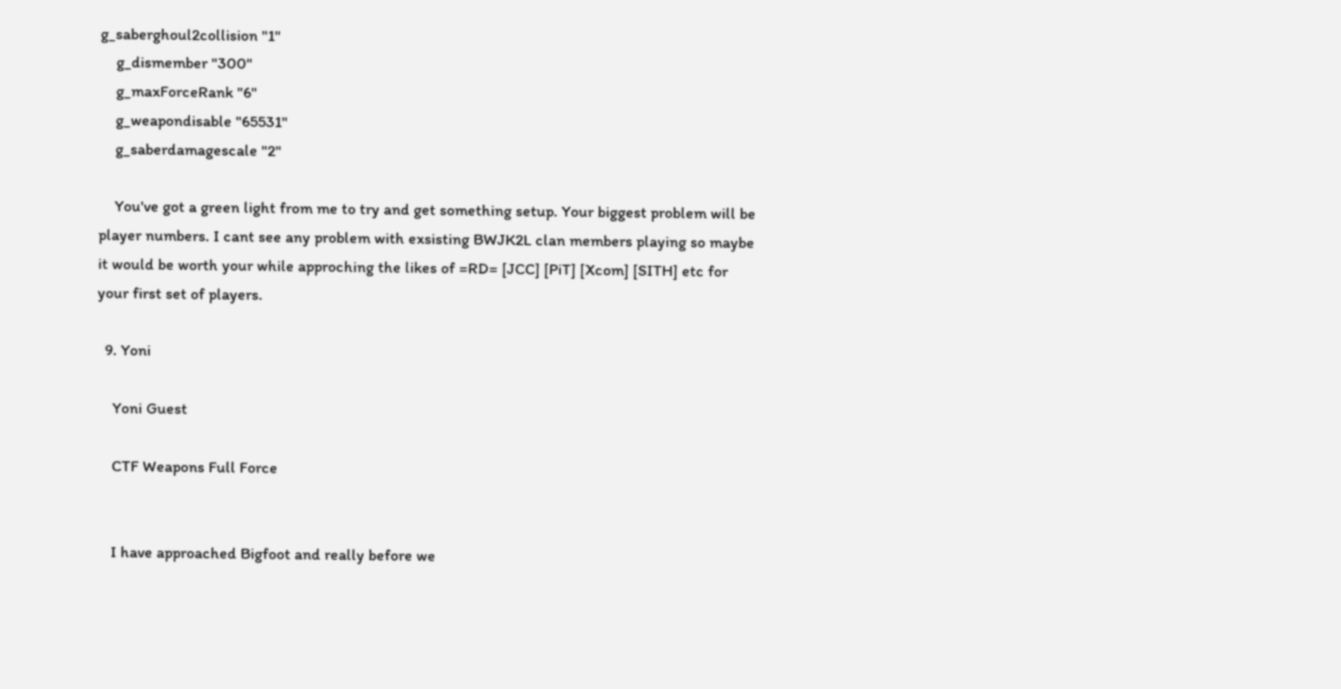g_saberghoul2collision "1"
    g_dismember "300"
    g_maxForceRank "6"
    g_weapondisable "65531"
    g_saberdamagescale "2"

    You've got a green light from me to try and get something setup. Your biggest problem will be player numbers. I cant see any problem with exsisting BWJK2L clan members playing so maybe it would be worth your while approching the likes of =RD= [JCC] [PiT] [Xcom] [SITH] etc for your first set of players.

  9. Yoni

    Yoni Guest

    CTF Weapons Full Force


    I have approached Bigfoot and really before we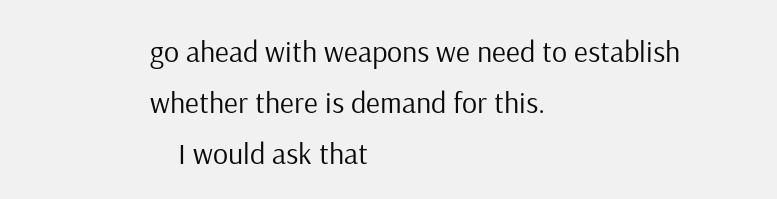go ahead with weapons we need to establish whether there is demand for this.
    I would ask that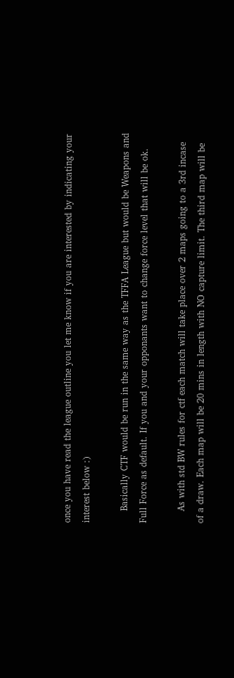once you have read the league outline you let me know if you are interested by indicating your interest below :)

    Basically CTF would be run in the same way as the TFFA League but would be Weapons and Full Force as default. If you and your opponants want to change force level that will be ok.

    As with std BW rules for ctf each match will take place over 2 maps going to a 3rd incase of a draw. Each map will be 20 mins in length with NO capture limit. The third map will be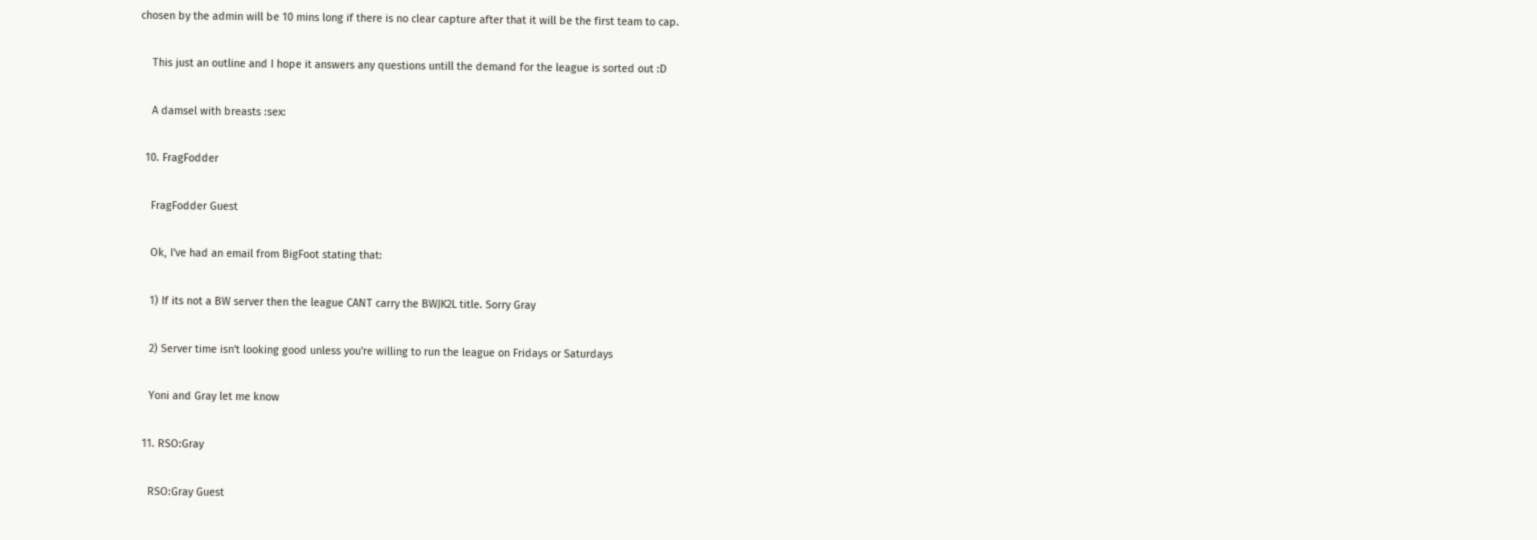chosen by the admin will be 10 mins long if there is no clear capture after that it will be the first team to cap.

    This just an outline and I hope it answers any questions untill the demand for the league is sorted out :D

    A damsel with breasts :sex:

  10. FragFodder

    FragFodder Guest

    Ok, I've had an email from BigFoot stating that:

    1) If its not a BW server then the league CANT carry the BWJK2L title. Sorry Gray

    2) Server time isn't looking good unless you're willing to run the league on Fridays or Saturdays

    Yoni and Gray let me know

  11. RSO:Gray

    RSO:Gray Guest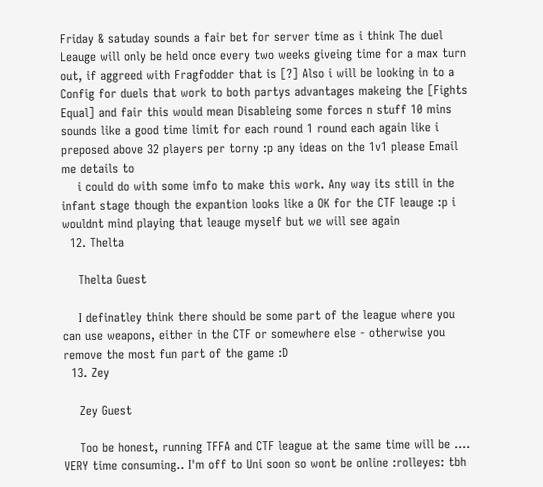Friday & satuday sounds a fair bet for server time as i think The duel Leauge will only be held once every two weeks giveing time for a max turn out, if aggreed with Fragfodder that is [?] Also i will be looking in to a Config for duels that work to both partys advantages makeing the [Fights Equal] and fair this would mean Disableing some forces n stuff 10 mins sounds like a good time limit for each round 1 round each again like i preposed above 32 players per torny :p any ideas on the 1v1 please Email me details to
    i could do with some imfo to make this work. Any way its still in the infant stage though the expantion looks like a OK for the CTF leauge :p i wouldnt mind playing that leauge myself but we will see again
  12. Thelta

    Thelta Guest

    I definatley think there should be some part of the league where you can use weapons, either in the CTF or somewhere else - otherwise you remove the most fun part of the game :D
  13. Zey

    Zey Guest

    Too be honest, running TFFA and CTF league at the same time will be .... VERY time consuming.. I'm off to Uni soon so wont be online :rolleyes: tbh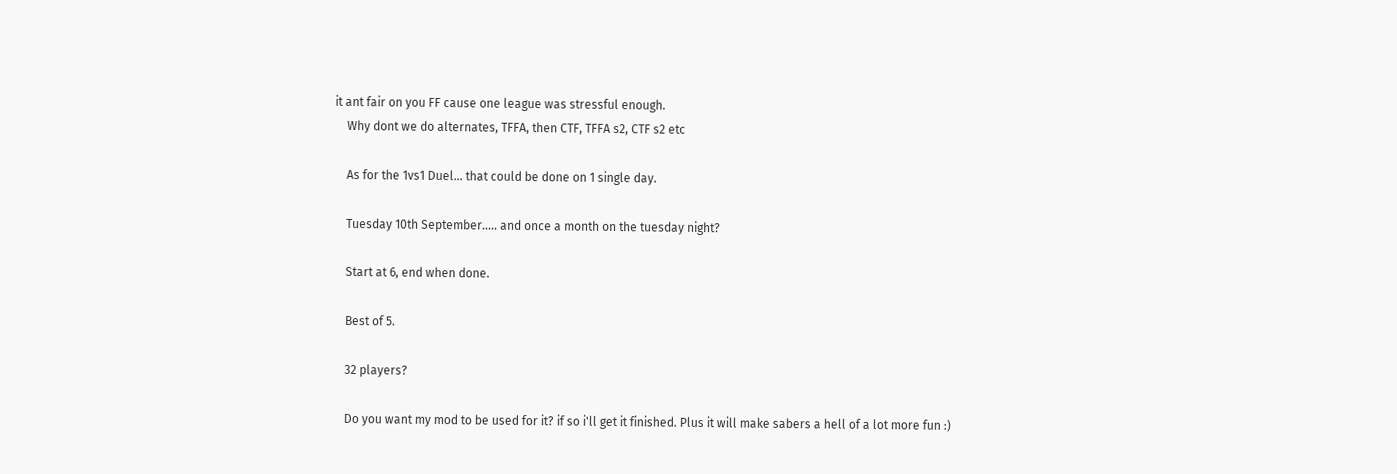it ant fair on you FF cause one league was stressful enough.
    Why dont we do alternates, TFFA, then CTF, TFFA s2, CTF s2 etc

    As for the 1vs1 Duel... that could be done on 1 single day.

    Tuesday 10th September..... and once a month on the tuesday night?

    Start at 6, end when done.

    Best of 5.

    32 players?

    Do you want my mod to be used for it? if so i'll get it finished. Plus it will make sabers a hell of a lot more fun :)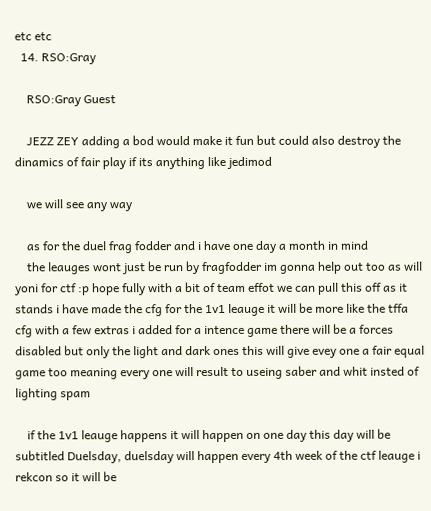etc etc
  14. RSO:Gray

    RSO:Gray Guest

    JEZZ ZEY adding a bod would make it fun but could also destroy the dinamics of fair play if its anything like jedimod

    we will see any way

    as for the duel frag fodder and i have one day a month in mind
    the leauges wont just be run by fragfodder im gonna help out too as will yoni for ctf :p hope fully with a bit of team effot we can pull this off as it stands i have made the cfg for the 1v1 leauge it will be more like the tffa cfg with a few extras i added for a intence game there will be a forces disabled but only the light and dark ones this will give evey one a fair equal game too meaning every one will result to useing saber and whit insted of lighting spam

    if the 1v1 leauge happens it will happen on one day this day will be subtitled Duelsday, duelsday will happen every 4th week of the ctf leauge i rekcon so it will be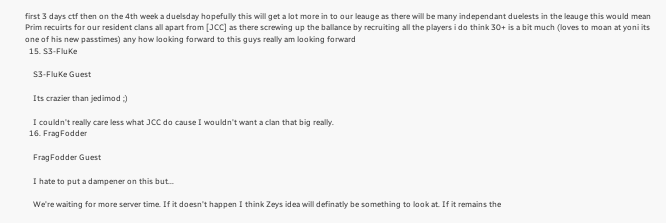first 3 days ctf then on the 4th week a duelsday hopefully this will get a lot more in to our leauge as there will be many independant duelests in the leauge this would mean Prim recuirts for our resident clans all apart from [JCC] as there screwing up the ballance by recruiting all the players i do think 30+ is a bit much (loves to moan at yoni its one of his new passtimes) any how looking forward to this guys really am looking forward
  15. S3-FluKe

    S3-FluKe Guest

    Its crazier than jedimod ;)

    I couldn't really care less what JCC do cause I wouldn't want a clan that big really.
  16. FragFodder

    FragFodder Guest

    I hate to put a dampener on this but...

    We're waiting for more server time. If it doesn't happen I think Zeys idea will definatly be something to look at. If it remains the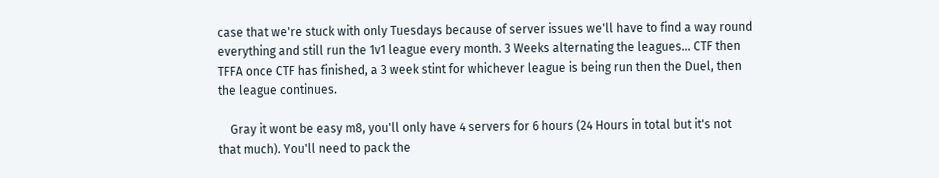case that we're stuck with only Tuesdays because of server issues we'll have to find a way round everything and still run the 1v1 league every month. 3 Weeks alternating the leagues... CTF then TFFA once CTF has finished, a 3 week stint for whichever league is being run then the Duel, then the league continues.

    Gray it wont be easy m8, you'll only have 4 servers for 6 hours (24 Hours in total but it's not that much). You'll need to pack the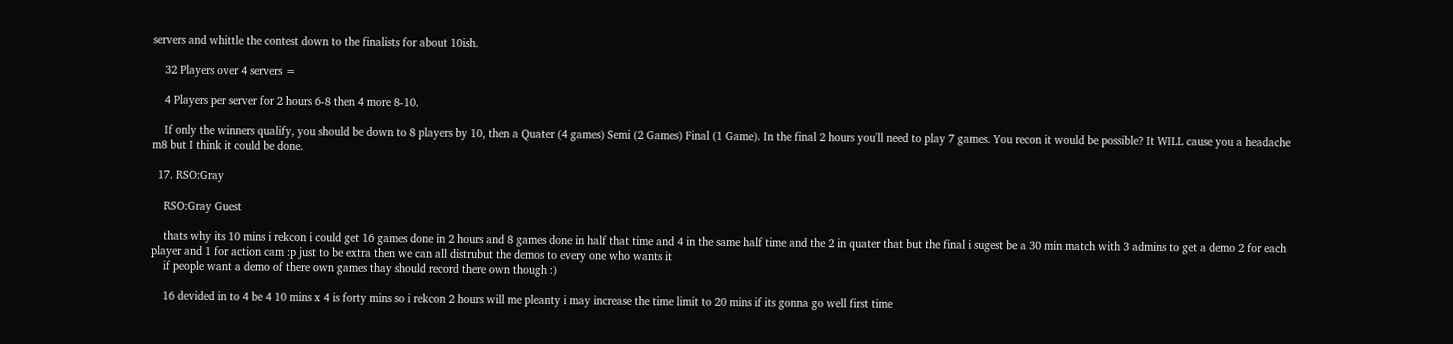servers and whittle the contest down to the finalists for about 10ish.

    32 Players over 4 servers =

    4 Players per server for 2 hours 6-8 then 4 more 8-10.

    If only the winners qualify, you should be down to 8 players by 10, then a Quater (4 games) Semi (2 Games) Final (1 Game). In the final 2 hours you'll need to play 7 games. You recon it would be possible? It WILL cause you a headache m8 but I think it could be done.

  17. RSO:Gray

    RSO:Gray Guest

    thats why its 10 mins i rekcon i could get 16 games done in 2 hours and 8 games done in half that time and 4 in the same half time and the 2 in quater that but the final i sugest be a 30 min match with 3 admins to get a demo 2 for each player and 1 for action cam :p just to be extra then we can all distrubut the demos to every one who wants it
    if people want a demo of there own games thay should record there own though :)

    16 devided in to 4 be 4 10 mins x 4 is forty mins so i rekcon 2 hours will me pleanty i may increase the time limit to 20 mins if its gonna go well first time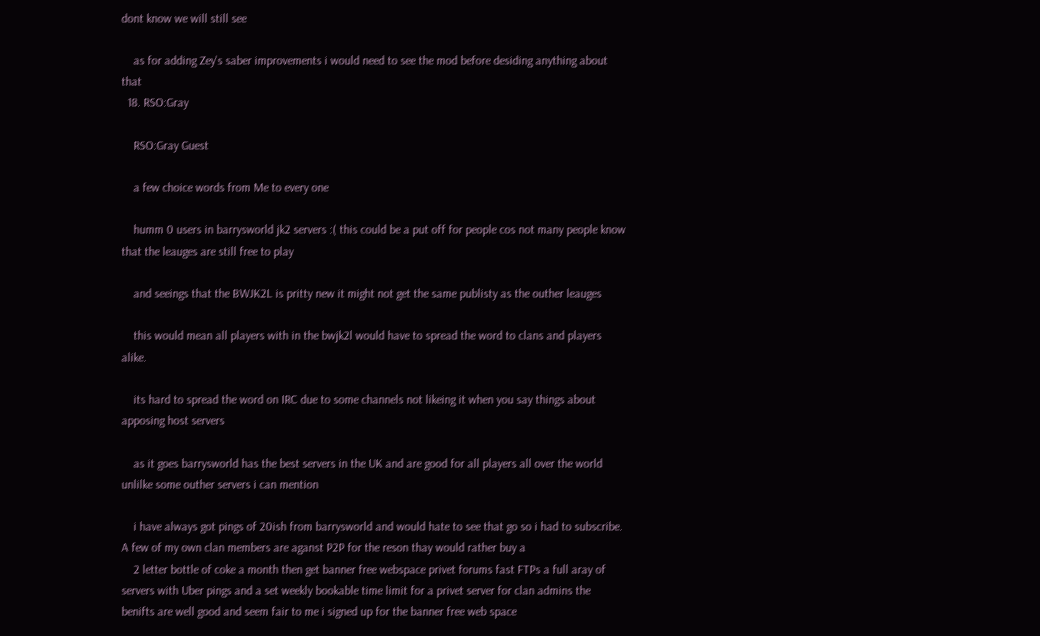dont know we will still see

    as for adding Zey's saber improvements i would need to see the mod before desiding anything about that
  18. RSO:Gray

    RSO:Gray Guest

    a few choice words from Me to every one

    humm 0 users in barrysworld jk2 servers :( this could be a put off for people cos not many people know that the leauges are still free to play

    and seeings that the BWJK2L is pritty new it might not get the same publisty as the outher leauges

    this would mean all players with in the bwjk2l would have to spread the word to clans and players alike.

    its hard to spread the word on IRC due to some channels not likeing it when you say things about apposing host servers

    as it goes barrysworld has the best servers in the UK and are good for all players all over the world unlilke some outher servers i can mention

    i have always got pings of 20ish from barrysworld and would hate to see that go so i had to subscribe. A few of my own clan members are aganst P2P for the reson thay would rather buy a
    2 letter bottle of coke a month then get banner free webspace privet forums fast FTPs a full aray of servers with Uber pings and a set weekly bookable time limit for a privet server for clan admins the benifts are well good and seem fair to me i signed up for the banner free web space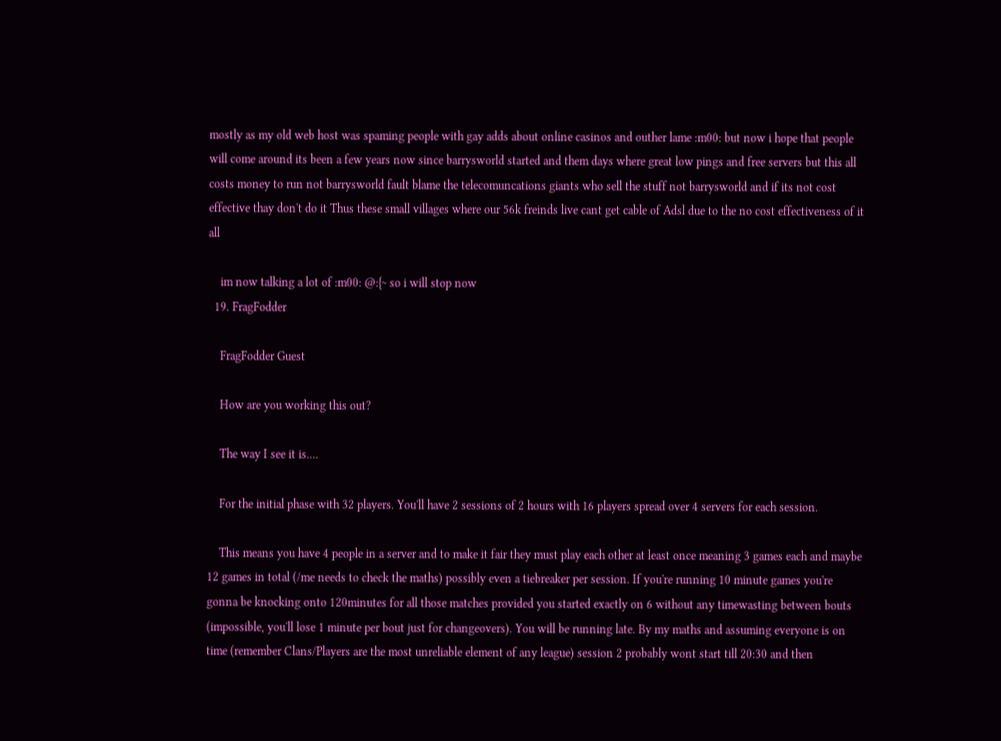mostly as my old web host was spaming people with gay adds about online casinos and outher lame :m00: but now i hope that people will come around its been a few years now since barrysworld started and them days where great low pings and free servers but this all costs money to run not barrysworld fault blame the telecomuncations giants who sell the stuff not barrysworld and if its not cost effective thay don't do it Thus these small villages where our 56k freinds live cant get cable of Adsl due to the no cost effectiveness of it all

    im now talking a lot of :m00: @:{~ so i will stop now
  19. FragFodder

    FragFodder Guest

    How are you working this out?

    The way I see it is....

    For the initial phase with 32 players. You'll have 2 sessions of 2 hours with 16 players spread over 4 servers for each session.

    This means you have 4 people in a server and to make it fair they must play each other at least once meaning 3 games each and maybe 12 games in total (/me needs to check the maths) possibly even a tiebreaker per session. If you're running 10 minute games you're gonna be knocking onto 120minutes for all those matches provided you started exactly on 6 without any timewasting between bouts (impossible, you'll lose 1 minute per bout just for changeovers). You will be running late. By my maths and assuming everyone is on time (remember Clans/Players are the most unreliable element of any league) session 2 probably wont start till 20:30 and then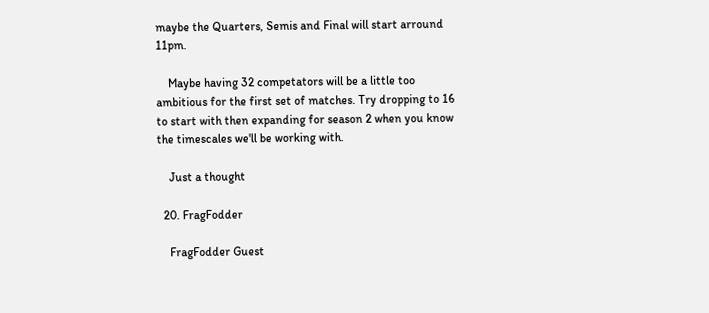maybe the Quarters, Semis and Final will start arround 11pm.

    Maybe having 32 competators will be a little too ambitious for the first set of matches. Try dropping to 16 to start with then expanding for season 2 when you know the timescales we'll be working with.

    Just a thought

  20. FragFodder

    FragFodder Guest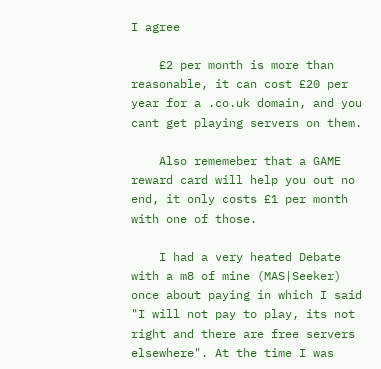I agree

    £2 per month is more than reasonable, it can cost £20 per year for a .co.uk domain, and you cant get playing servers on them.

    Also rememeber that a GAME reward card will help you out no end, it only costs £1 per month with one of those.

    I had a very heated Debate with a m8 of mine (MAS|Seeker) once about paying in which I said "I will not pay to play, its not right and there are free servers elsewhere". At the time I was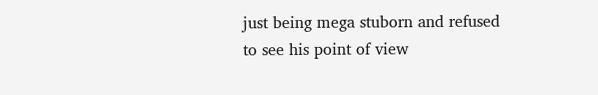just being mega stuborn and refused to see his point of view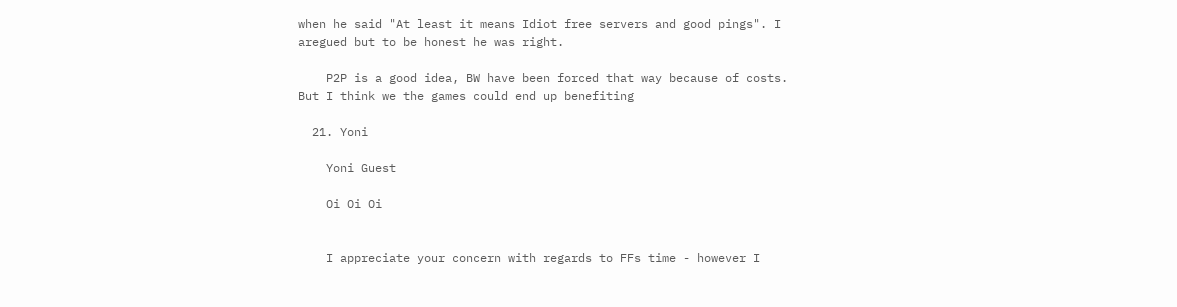when he said "At least it means Idiot free servers and good pings". I aregued but to be honest he was right.

    P2P is a good idea, BW have been forced that way because of costs. But I think we the games could end up benefiting

  21. Yoni

    Yoni Guest

    Oi Oi Oi


    I appreciate your concern with regards to FFs time - however I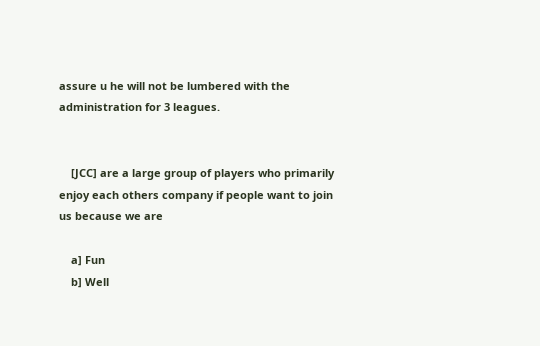assure u he will not be lumbered with the administration for 3 leagues.


    [JCC] are a large group of players who primarily enjoy each others company if people want to join us because we are

    a] Fun
    b] Well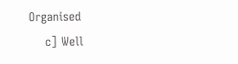Organised
    c] Well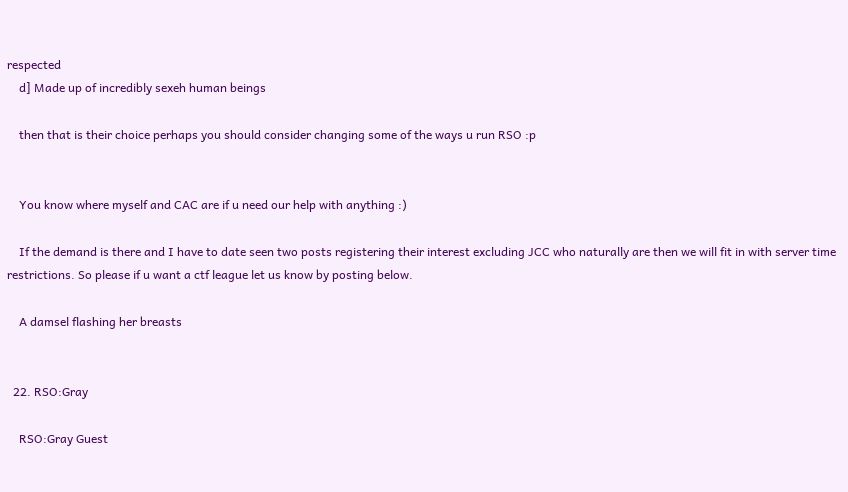respected
    d] Made up of incredibly sexeh human beings

    then that is their choice perhaps you should consider changing some of the ways u run RSO :p


    You know where myself and CAC are if u need our help with anything :)

    If the demand is there and I have to date seen two posts registering their interest excluding JCC who naturally are then we will fit in with server time restrictions. So please if u want a ctf league let us know by posting below.

    A damsel flashing her breasts


  22. RSO:Gray

    RSO:Gray Guest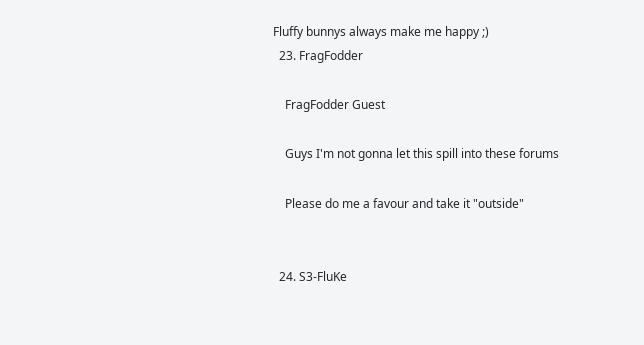Fluffy bunnys always make me happy ;)
  23. FragFodder

    FragFodder Guest

    Guys I'm not gonna let this spill into these forums

    Please do me a favour and take it "outside"


  24. S3-FluKe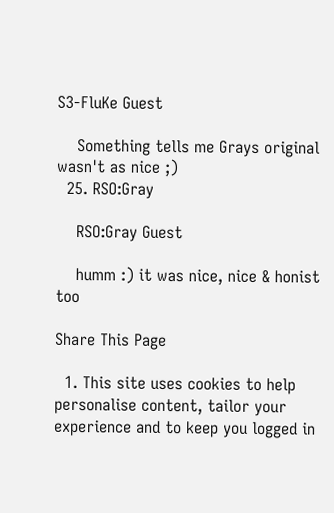S3-FluKe Guest

    Something tells me Grays original wasn't as nice ;)
  25. RSO:Gray

    RSO:Gray Guest

    humm :) it was nice, nice & honist too

Share This Page

  1. This site uses cookies to help personalise content, tailor your experience and to keep you logged in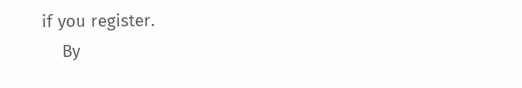if you register.
    By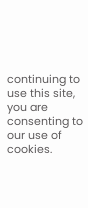continuing to use this site, you are consenting to our use of cookies.